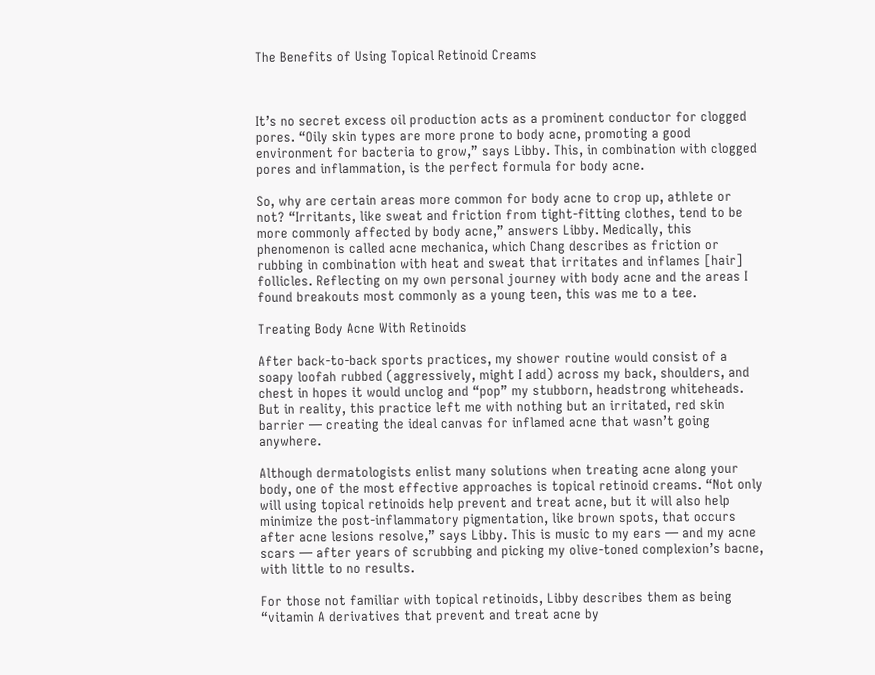The Benefits of Using Topical Retinoid Creams



It’s no secret excess oil production acts as a prominent conductor for clogged pores. “Oily skin types are more prone to body acne, promoting a good environment for bacteria to grow,” says Libby. This, in combination with clogged pores and inflammation, is the perfect formula for body acne.

So, why are certain areas more common for body acne to crop up, athlete or not? “Irritants, like sweat and friction from tight-fitting clothes, tend to be more commonly affected by body acne,” answers Libby. Medically, this phenomenon is called acne mechanica, which Chang describes as friction or rubbing in combination with heat and sweat that irritates and inflames [hair] follicles. Reflecting on my own personal journey with body acne and the areas I found breakouts most commonly as a young teen, this was me to a tee.

Treating Body Acne With Retinoids

After back-to-back sports practices, my shower routine would consist of a soapy loofah rubbed (aggressively, might I add) across my back, shoulders, and chest in hopes it would unclog and “pop” my stubborn, headstrong whiteheads. But in reality, this practice left me with nothing but an irritated, red skin barrier — creating the ideal canvas for inflamed acne that wasn’t going anywhere.

Although dermatologists enlist many solutions when treating acne along your body, one of the most effective approaches is topical retinoid creams. “Not only will using topical retinoids help prevent and treat acne, but it will also help minimize the post-inflammatory pigmentation, like brown spots, that occurs after acne lesions resolve,” says Libby. This is music to my ears — and my acne scars — after years of scrubbing and picking my olive-toned complexion’s bacne, with little to no results.

For those not familiar with topical retinoids, Libby describes them as being “vitamin A derivatives that prevent and treat acne by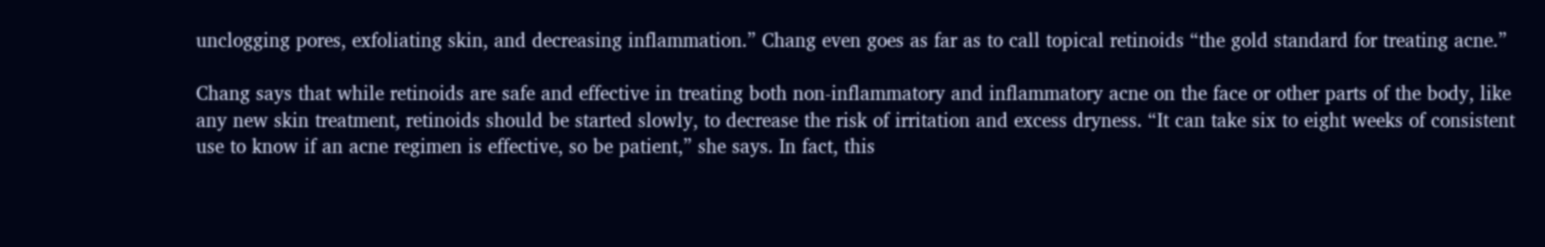unclogging pores, exfoliating skin, and decreasing inflammation.” Chang even goes as far as to call topical retinoids “the gold standard for treating acne.”

Chang says that while retinoids are safe and effective in treating both non-inflammatory and inflammatory acne on the face or other parts of the body, like any new skin treatment, retinoids should be started slowly, to decrease the risk of irritation and excess dryness. “It can take six to eight weeks of consistent use to know if an acne regimen is effective, so be patient,” she says. In fact, this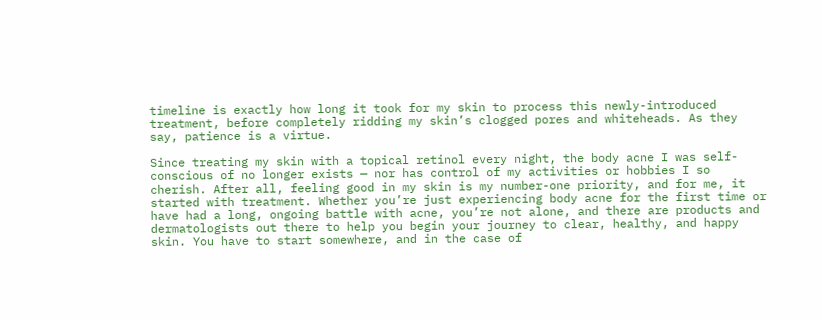timeline is exactly how long it took for my skin to process this newly-introduced treatment, before completely ridding my skin’s clogged pores and whiteheads. As they say, patience is a virtue.

Since treating my skin with a topical retinol every night, the body acne I was self-conscious of no longer exists — nor has control of my activities or hobbies I so cherish. After all, feeling good in my skin is my number-one priority, and for me, it started with treatment. Whether you’re just experiencing body acne for the first time or have had a long, ongoing battle with acne, you’re not alone, and there are products and dermatologists out there to help you begin your journey to clear, healthy, and happy skin. You have to start somewhere, and in the case of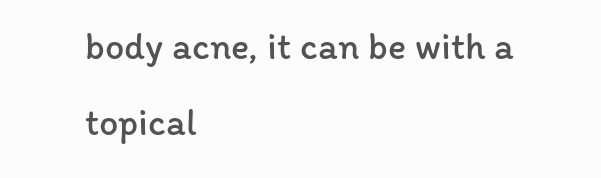body acne, it can be with a topical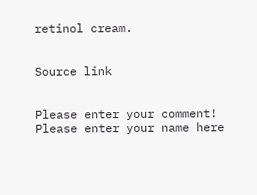retinol cream.


Source link


Please enter your comment!
Please enter your name here